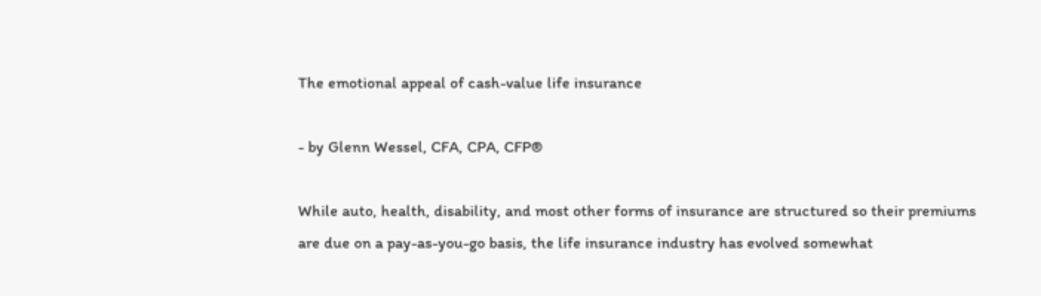The emotional appeal of cash-value life insurance

- by Glenn Wessel, CFA, CPA, CFP®

While auto, health, disability, and most other forms of insurance are structured so their premiums are due on a pay-as-you-go basis, the life insurance industry has evolved somewhat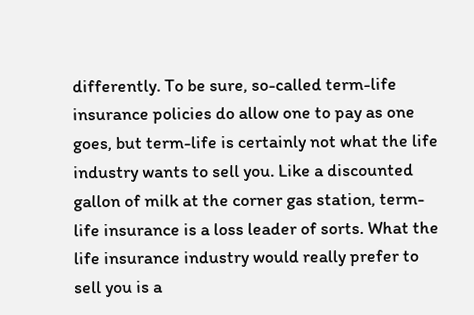differently. To be sure, so-called term-life insurance policies do allow one to pay as one goes, but term-life is certainly not what the life industry wants to sell you. Like a discounted gallon of milk at the corner gas station, term-life insurance is a loss leader of sorts. What the life insurance industry would really prefer to sell you is a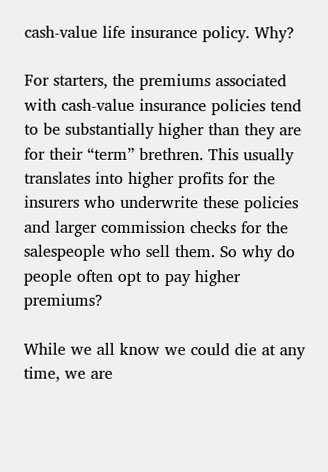cash-value life insurance policy. Why?

For starters, the premiums associated with cash-value insurance policies tend to be substantially higher than they are for their “term” brethren. This usually translates into higher profits for the insurers who underwrite these policies and larger commission checks for the salespeople who sell them. So why do people often opt to pay higher premiums?

While we all know we could die at any time, we are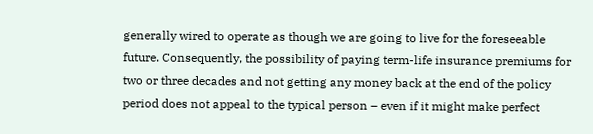generally wired to operate as though we are going to live for the foreseeable future. Consequently, the possibility of paying term-life insurance premiums for two or three decades and not getting any money back at the end of the policy period does not appeal to the typical person – even if it might make perfect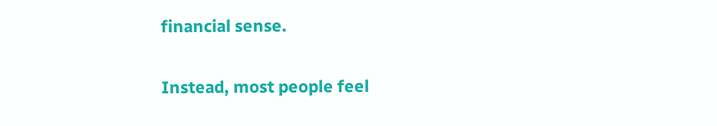financial sense.

Instead, most people feel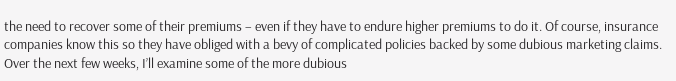the need to recover some of their premiums – even if they have to endure higher premiums to do it. Of course, insurance companies know this so they have obliged with a bevy of complicated policies backed by some dubious marketing claims. Over the next few weeks, I’ll examine some of the more dubious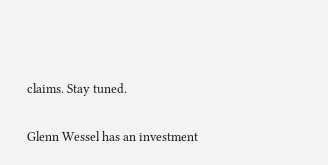claims. Stay tuned.

Glenn Wessel has an investment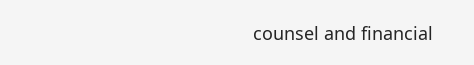counsel and financial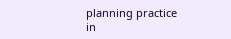planning practice in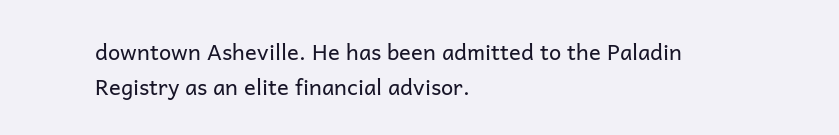downtown Asheville. He has been admitted to the Paladin Registry as an elite financial advisor.